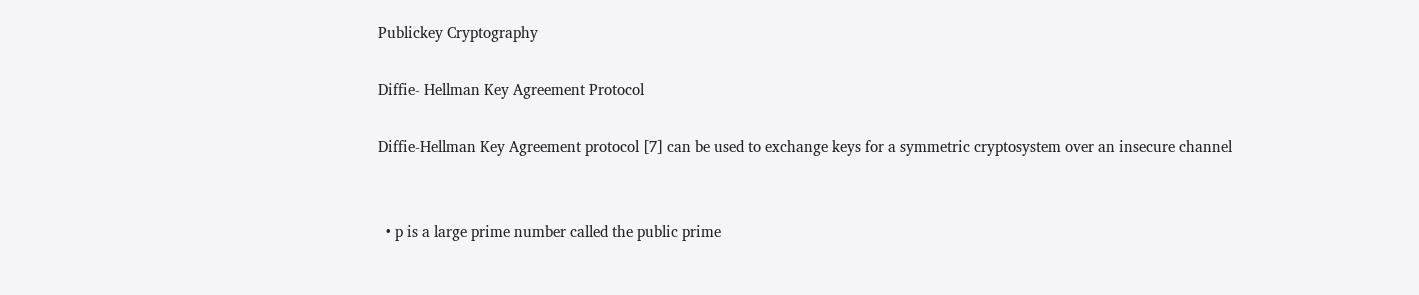Publickey Cryptography

Diffie- Hellman Key Agreement Protocol

Diffie-Hellman Key Agreement protocol [7] can be used to exchange keys for a symmetric cryptosystem over an insecure channel


  • p is a large prime number called the public prime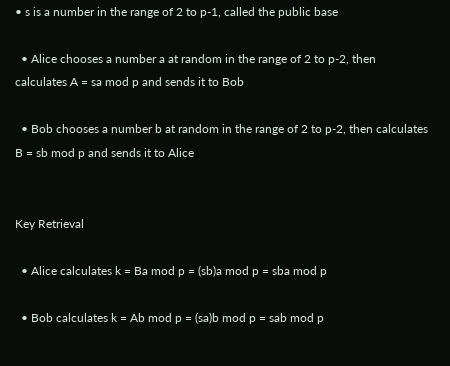• s is a number in the range of 2 to p-1, called the public base

  • Alice chooses a number a at random in the range of 2 to p-2, then calculates A = sa mod p and sends it to Bob

  • Bob chooses a number b at random in the range of 2 to p-2, then calculates B = sb mod p and sends it to Alice


Key Retrieval

  • Alice calculates k = Ba mod p = (sb)a mod p = sba mod p

  • Bob calculates k = Ab mod p = (sa)b mod p = sab mod p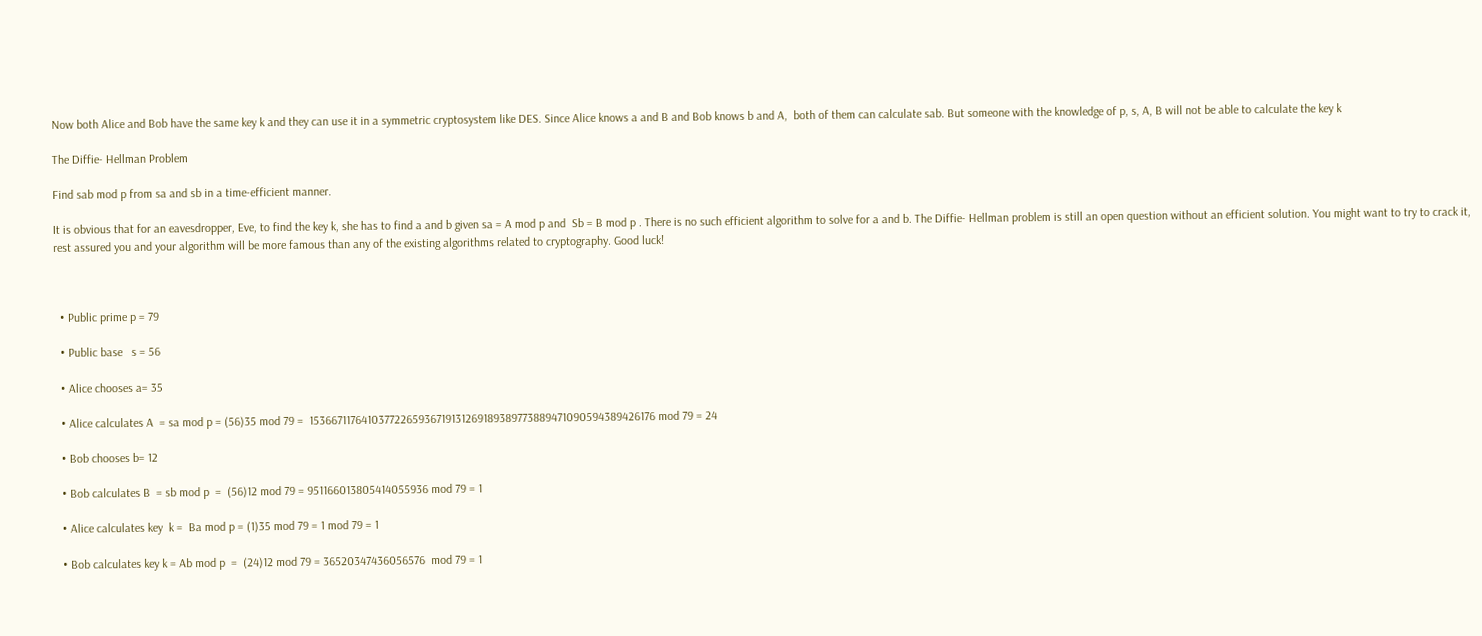Now both Alice and Bob have the same key k and they can use it in a symmetric cryptosystem like DES. Since Alice knows a and B and Bob knows b and A,  both of them can calculate sab. But someone with the knowledge of p, s, A, B will not be able to calculate the key k

The Diffie- Hellman Problem

Find sab mod p from sa and sb in a time-efficient manner.

It is obvious that for an eavesdropper, Eve, to find the key k, she has to find a and b given sa = A mod p and  Sb = B mod p . There is no such efficient algorithm to solve for a and b. The Diffie- Hellman problem is still an open question without an efficient solution. You might want to try to crack it, rest assured you and your algorithm will be more famous than any of the existing algorithms related to cryptography. Good luck!



  • Public prime p = 79

  • Public base   s = 56

  • Alice chooses a= 35

  • Alice calculates A  = sa mod p = (56)35 mod 79 =  15366711764103772265936719131269189389773889471090594389426176 mod 79 = 24

  • Bob chooses b= 12

  • Bob calculates B  = sb mod p  =  (56)12 mod 79 = 951166013805414055936 mod 79 = 1

  • Alice calculates key  k =  Ba mod p = (1)35 mod 79 = 1 mod 79 = 1

  • Bob calculates key k = Ab mod p  =  (24)12 mod 79 = 36520347436056576  mod 79 = 1